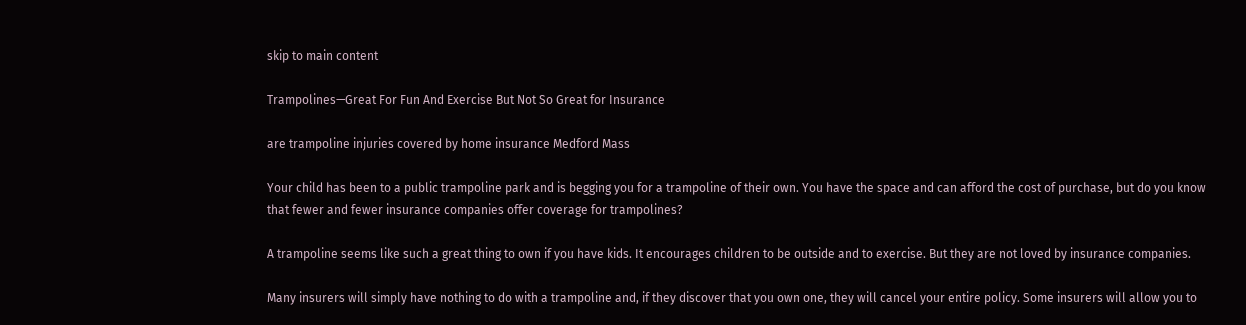skip to main content

Trampolines—Great For Fun And Exercise But Not So Great for Insurance

are trampoline injuries covered by home insurance Medford Mass

Your child has been to a public trampoline park and is begging you for a trampoline of their own. You have the space and can afford the cost of purchase, but do you know that fewer and fewer insurance companies offer coverage for trampolines?

A trampoline seems like such a great thing to own if you have kids. It encourages children to be outside and to exercise. But they are not loved by insurance companies.

Many insurers will simply have nothing to do with a trampoline and, if they discover that you own one, they will cancel your entire policy. Some insurers will allow you to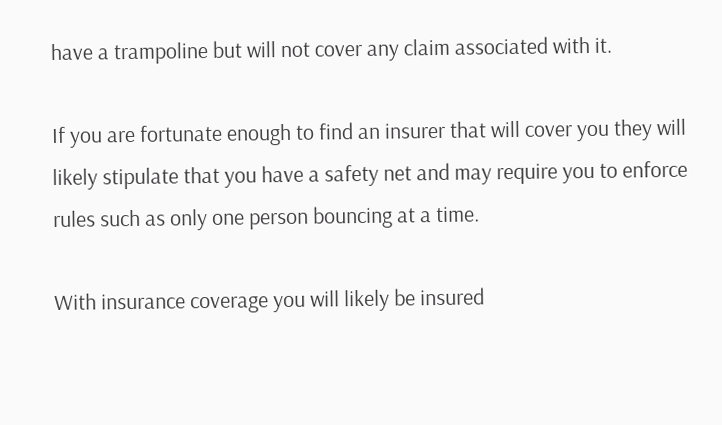have a trampoline but will not cover any claim associated with it.

If you are fortunate enough to find an insurer that will cover you they will likely stipulate that you have a safety net and may require you to enforce rules such as only one person bouncing at a time.

With insurance coverage you will likely be insured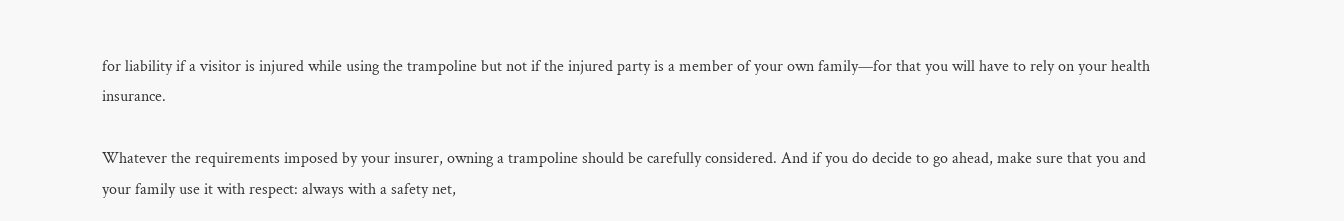for liability if a visitor is injured while using the trampoline but not if the injured party is a member of your own family—for that you will have to rely on your health insurance.

Whatever the requirements imposed by your insurer, owning a trampoline should be carefully considered. And if you do decide to go ahead, make sure that you and your family use it with respect: always with a safety net,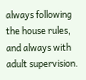always following the house rules, and always with adult supervision.